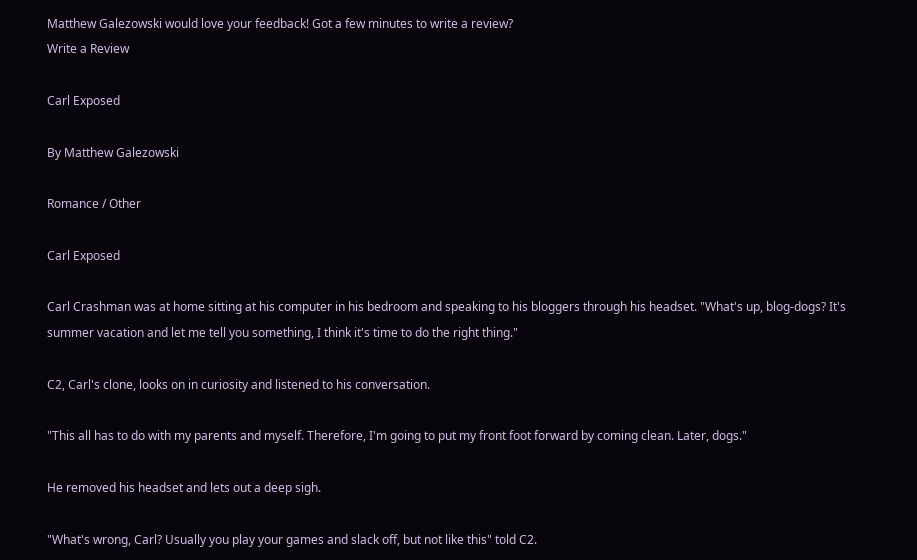Matthew Galezowski would love your feedback! Got a few minutes to write a review?
Write a Review

Carl Exposed

By Matthew Galezowski

Romance / Other

Carl Exposed

Carl Crashman was at home sitting at his computer in his bedroom and speaking to his bloggers through his headset. "What's up, blog-dogs? It's summer vacation and let me tell you something, I think it's time to do the right thing."

C2, Carl's clone, looks on in curiosity and listened to his conversation.

"This all has to do with my parents and myself. Therefore, I'm going to put my front foot forward by coming clean. Later, dogs."

He removed his headset and lets out a deep sigh.

"What's wrong, Carl? Usually you play your games and slack off, but not like this" told C2.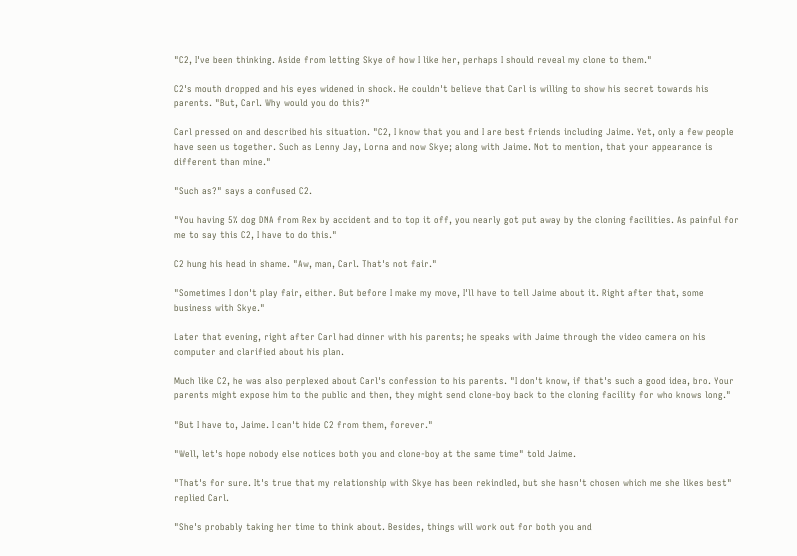"C2, I've been thinking. Aside from letting Skye of how I like her, perhaps I should reveal my clone to them."

C2's mouth dropped and his eyes widened in shock. He couldn't believe that Carl is willing to show his secret towards his parents. "But, Carl. Why would you do this?"

Carl pressed on and described his situation. "C2, I know that you and I are best friends including Jaime. Yet, only a few people have seen us together. Such as Lenny Jay, Lorna and now Skye; along with Jaime. Not to mention, that your appearance is different than mine."

"Such as?" says a confused C2.

"You having 5% dog DNA from Rex by accident and to top it off, you nearly got put away by the cloning facilities. As painful for me to say this C2, I have to do this."

C2 hung his head in shame. "Aw, man, Carl. That's not fair."

"Sometimes I don't play fair, either. But before I make my move, I'll have to tell Jaime about it. Right after that, some business with Skye."

Later that evening, right after Carl had dinner with his parents; he speaks with Jaime through the video camera on his computer and clarified about his plan.

Much like C2, he was also perplexed about Carl's confession to his parents. "I don't know, if that's such a good idea, bro. Your parents might expose him to the public and then, they might send clone-boy back to the cloning facility for who knows long."

"But I have to, Jaime. I can't hide C2 from them, forever."

"Well, let's hope nobody else notices both you and clone-boy at the same time" told Jaime.

"That's for sure. It's true that my relationship with Skye has been rekindled, but she hasn't chosen which me she likes best" replied Carl.

"She's probably taking her time to think about. Besides, things will work out for both you and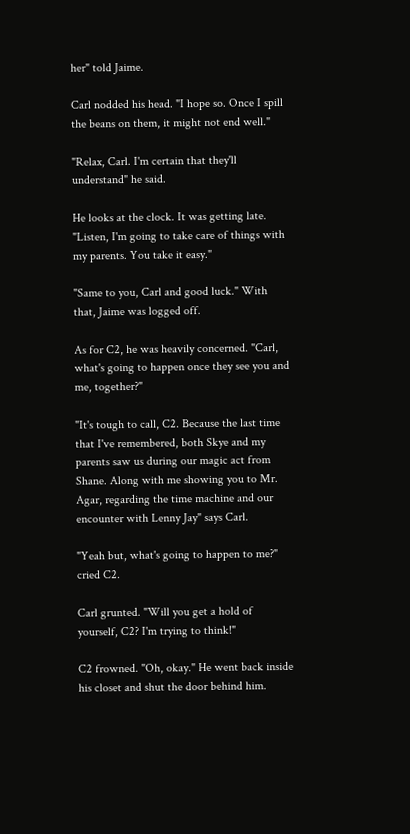her" told Jaime.

Carl nodded his head. "I hope so. Once I spill the beans on them, it might not end well."

"Relax, Carl. I'm certain that they'll understand" he said.

He looks at the clock. It was getting late. "Listen, I'm going to take care of things with my parents. You take it easy."

"Same to you, Carl and good luck." With that, Jaime was logged off.

As for C2, he was heavily concerned. "Carl, what's going to happen once they see you and me, together?"

"It's tough to call, C2. Because the last time that I've remembered, both Skye and my parents saw us during our magic act from Shane. Along with me showing you to Mr. Agar, regarding the time machine and our encounter with Lenny Jay" says Carl.

"Yeah but, what's going to happen to me?" cried C2.

Carl grunted. "Will you get a hold of yourself, C2? I'm trying to think!"

C2 frowned. "Oh, okay." He went back inside his closet and shut the door behind him.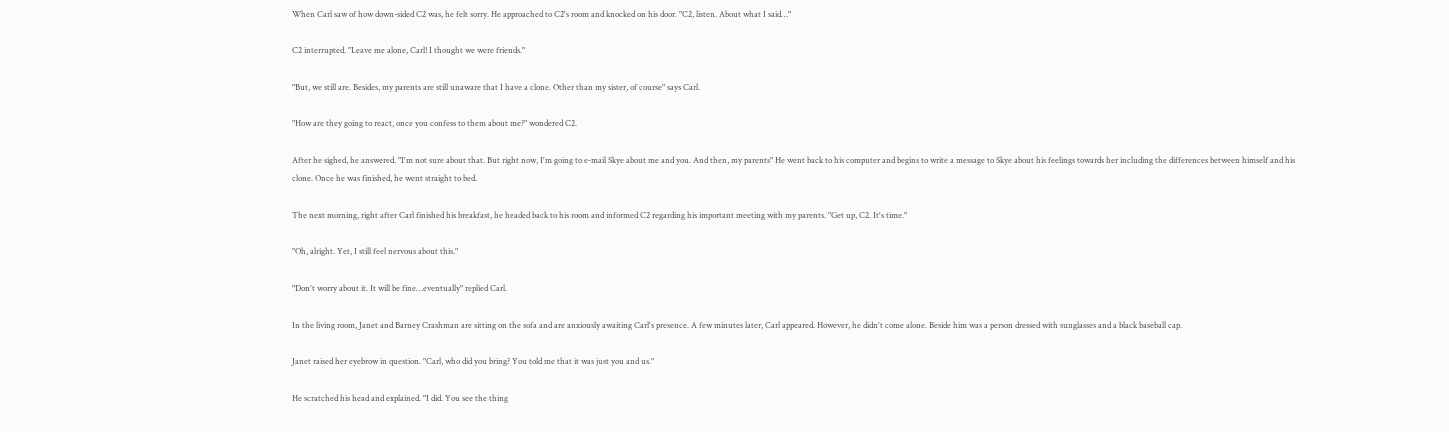When Carl saw of how down-sided C2 was, he felt sorry. He approached to C2's room and knocked on his door. "C2, listen. About what I said…"

C2 interrupted. "Leave me alone, Carl! I thought we were friends."

"But, we still are. Besides, my parents are still unaware that I have a clone. Other than my sister, of course" says Carl.

"How are they going to react, once you confess to them about me?" wondered C2.

After he sighed, he answered. "I'm not sure about that. But right now, I'm going to e-mail Skye about me and you. And then, my parents" He went back to his computer and begins to write a message to Skye about his feelings towards her including the differences between himself and his clone. Once he was finished, he went straight to bed.

The next morning, right after Carl finished his breakfast, he headed back to his room and informed C2 regarding his important meeting with my parents. "Get up, C2. It's time."

"Oh, alright. Yet, I still feel nervous about this."

"Don't worry about it. It will be fine…eventually" replied Carl.

In the living room, Janet and Barney Crashman are sitting on the sofa and are anxiously awaiting Carl's presence. A few minutes later, Carl appeared. However, he didn't come alone. Beside him was a person dressed with sunglasses and a black baseball cap.

Janet raised her eyebrow in question. "Carl, who did you bring? You told me that it was just you and us."

He scratched his head and explained. "I did. You see the thing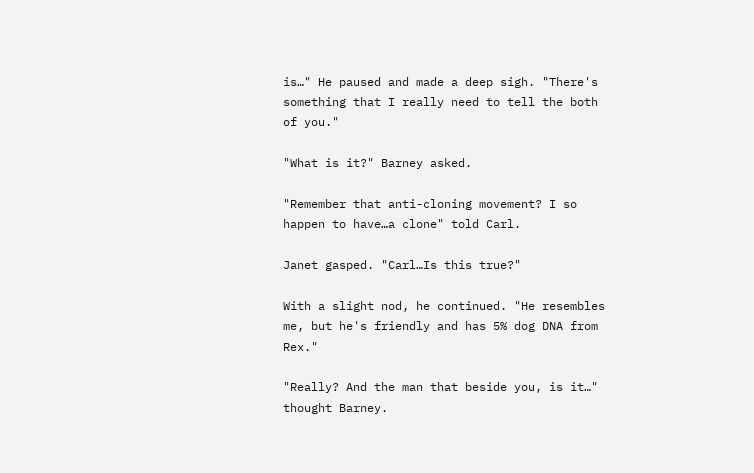is…" He paused and made a deep sigh. "There's something that I really need to tell the both of you."

"What is it?" Barney asked.

"Remember that anti-cloning movement? I so happen to have…a clone" told Carl.

Janet gasped. "Carl…Is this true?"

With a slight nod, he continued. "He resembles me, but he's friendly and has 5% dog DNA from Rex."

"Really? And the man that beside you, is it…" thought Barney.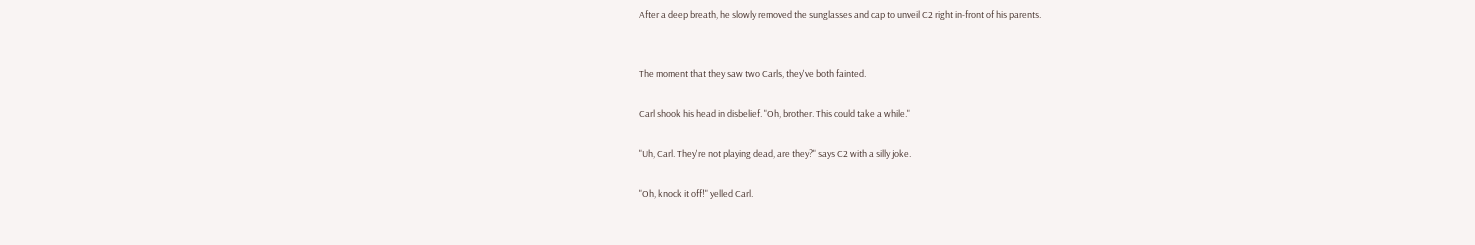After a deep breath, he slowly removed the sunglasses and cap to unveil C2 right in-front of his parents.


The moment that they saw two Carls, they've both fainted.

Carl shook his head in disbelief. "Oh, brother. This could take a while."

"Uh, Carl. They're not playing dead, are they?" says C2 with a silly joke.

"Oh, knock it off!" yelled Carl.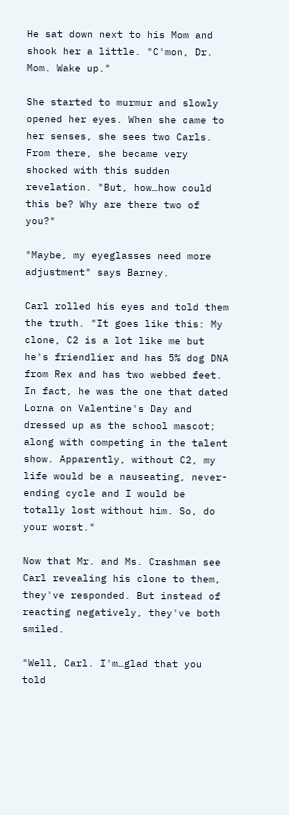He sat down next to his Mom and shook her a little. "C'mon, Dr. Mom. Wake up."

She started to murmur and slowly opened her eyes. When she came to her senses, she sees two Carls. From there, she became very shocked with this sudden revelation. "But, how…how could this be? Why are there two of you?"

"Maybe, my eyeglasses need more adjustment" says Barney.

Carl rolled his eyes and told them the truth. "It goes like this: My clone, C2 is a lot like me but he's friendlier and has 5% dog DNA from Rex and has two webbed feet. In fact, he was the one that dated Lorna on Valentine's Day and dressed up as the school mascot; along with competing in the talent show. Apparently, without C2, my life would be a nauseating, never-ending cycle and I would be totally lost without him. So, do your worst."

Now that Mr. and Ms. Crashman see Carl revealing his clone to them, they've responded. But instead of reacting negatively, they've both smiled.

"Well, Carl. I'm…glad that you told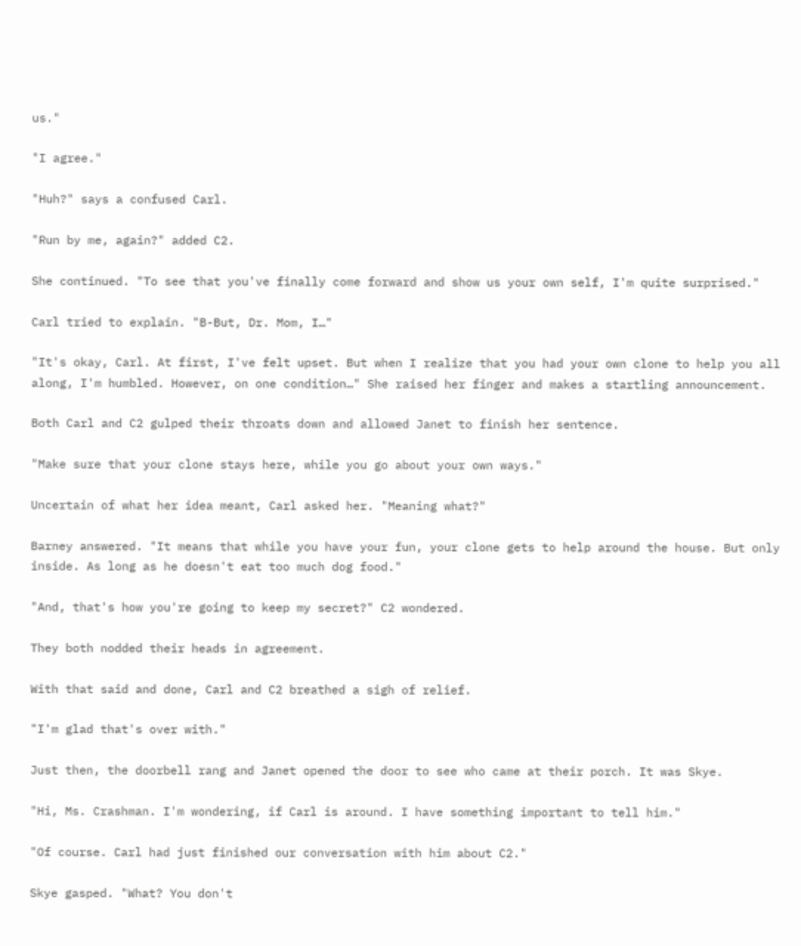us."

"I agree."

"Huh?" says a confused Carl.

"Run by me, again?" added C2.

She continued. "To see that you've finally come forward and show us your own self, I'm quite surprised."

Carl tried to explain. "B-But, Dr. Mom, I…"

"It's okay, Carl. At first, I've felt upset. But when I realize that you had your own clone to help you all along, I'm humbled. However, on one condition…" She raised her finger and makes a startling announcement.

Both Carl and C2 gulped their throats down and allowed Janet to finish her sentence.

"Make sure that your clone stays here, while you go about your own ways."

Uncertain of what her idea meant, Carl asked her. "Meaning what?"

Barney answered. "It means that while you have your fun, your clone gets to help around the house. But only inside. As long as he doesn't eat too much dog food."

"And, that's how you're going to keep my secret?" C2 wondered.

They both nodded their heads in agreement.

With that said and done, Carl and C2 breathed a sigh of relief.

"I'm glad that's over with."

Just then, the doorbell rang and Janet opened the door to see who came at their porch. It was Skye.

"Hi, Ms. Crashman. I'm wondering, if Carl is around. I have something important to tell him."

"Of course. Carl had just finished our conversation with him about C2."

Skye gasped. "What? You don't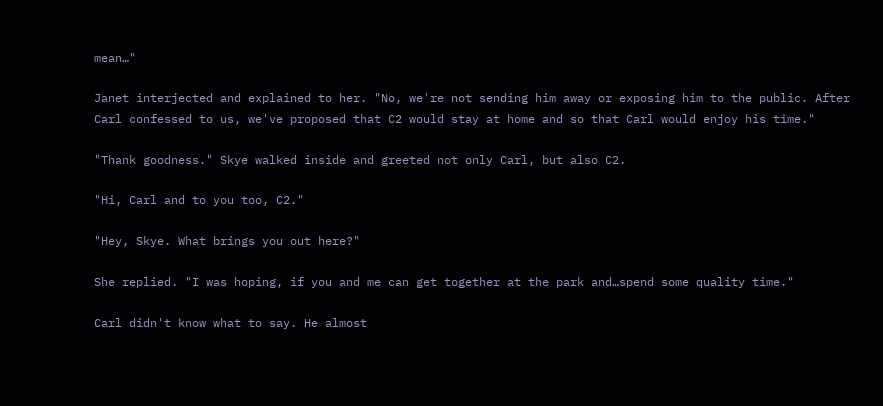mean…"

Janet interjected and explained to her. "No, we're not sending him away or exposing him to the public. After Carl confessed to us, we've proposed that C2 would stay at home and so that Carl would enjoy his time."

"Thank goodness." Skye walked inside and greeted not only Carl, but also C2.

"Hi, Carl and to you too, C2."

"Hey, Skye. What brings you out here?"

She replied. "I was hoping, if you and me can get together at the park and…spend some quality time."

Carl didn't know what to say. He almost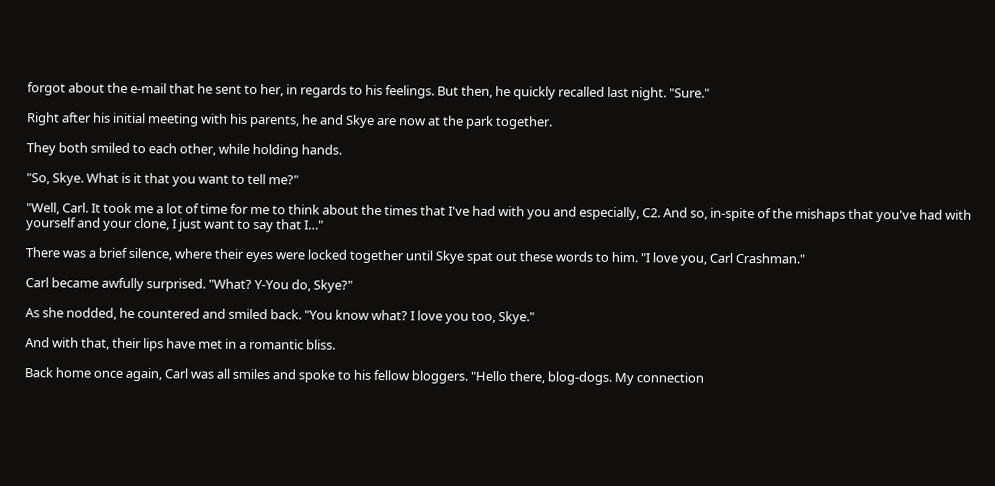forgot about the e-mail that he sent to her, in regards to his feelings. But then, he quickly recalled last night. "Sure."

Right after his initial meeting with his parents, he and Skye are now at the park together.

They both smiled to each other, while holding hands.

"So, Skye. What is it that you want to tell me?"

"Well, Carl. It took me a lot of time for me to think about the times that I've had with you and especially, C2. And so, in-spite of the mishaps that you've had with yourself and your clone, I just want to say that I…"

There was a brief silence, where their eyes were locked together until Skye spat out these words to him. "I love you, Carl Crashman."

Carl became awfully surprised. "What? Y-You do, Skye?"

As she nodded, he countered and smiled back. "You know what? I love you too, Skye."

And with that, their lips have met in a romantic bliss.

Back home once again, Carl was all smiles and spoke to his fellow bloggers. "Hello there, blog-dogs. My connection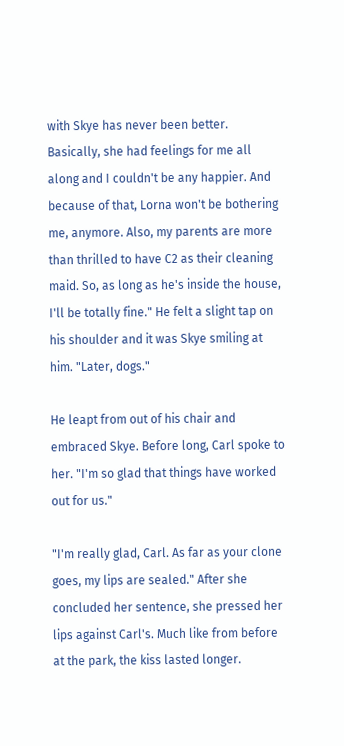with Skye has never been better. Basically, she had feelings for me all along and I couldn't be any happier. And because of that, Lorna won't be bothering me, anymore. Also, my parents are more than thrilled to have C2 as their cleaning maid. So, as long as he's inside the house, I'll be totally fine." He felt a slight tap on his shoulder and it was Skye smiling at him. "Later, dogs."

He leapt from out of his chair and embraced Skye. Before long, Carl spoke to her. "I'm so glad that things have worked out for us."

"I'm really glad, Carl. As far as your clone goes, my lips are sealed." After she concluded her sentence, she pressed her lips against Carl's. Much like from before at the park, the kiss lasted longer.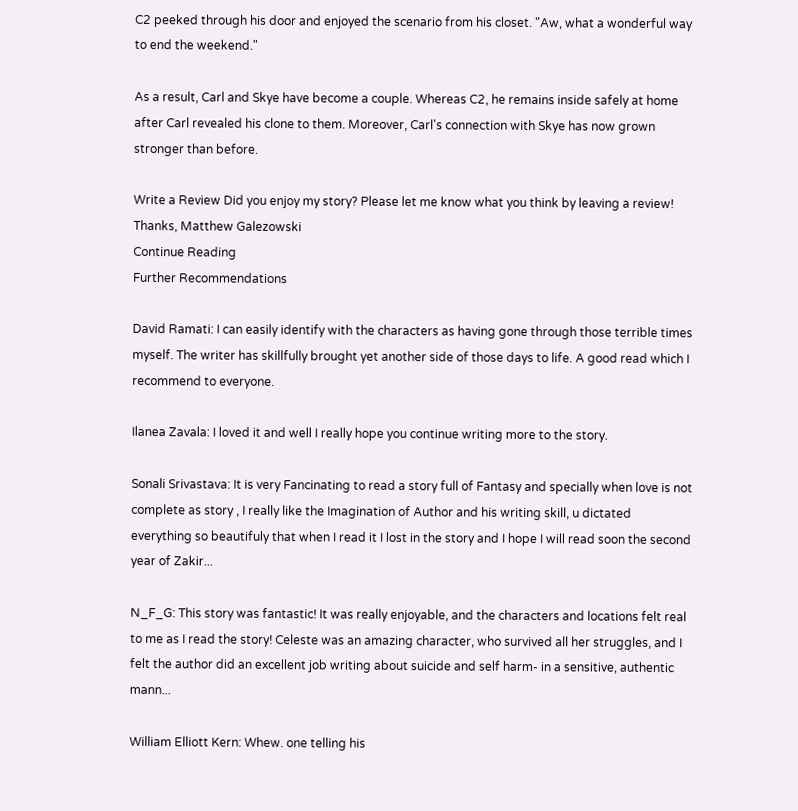C2 peeked through his door and enjoyed the scenario from his closet. "Aw, what a wonderful way to end the weekend."

As a result, Carl and Skye have become a couple. Whereas C2, he remains inside safely at home after Carl revealed his clone to them. Moreover, Carl's connection with Skye has now grown stronger than before.

Write a Review Did you enjoy my story? Please let me know what you think by leaving a review! Thanks, Matthew Galezowski
Continue Reading
Further Recommendations

David Ramati: I can easily identify with the characters as having gone through those terrible times myself. The writer has skillfully brought yet another side of those days to life. A good read which I recommend to everyone.

Ilanea Zavala: I loved it and well I really hope you continue writing more to the story.

Sonali Srivastava: It is very Fancinating to read a story full of Fantasy and specially when love is not complete as story , I really like the Imagination of Author and his writing skill, u dictated everything so beautifuly that when I read it I lost in the story and I hope I will read soon the second year of Zakir...

N_F_G: This story was fantastic! It was really enjoyable, and the characters and locations felt real to me as I read the story! Celeste was an amazing character, who survived all her struggles, and I felt the author did an excellent job writing about suicide and self harm- in a sensitive, authentic mann...

William Elliott Kern: Whew. one telling his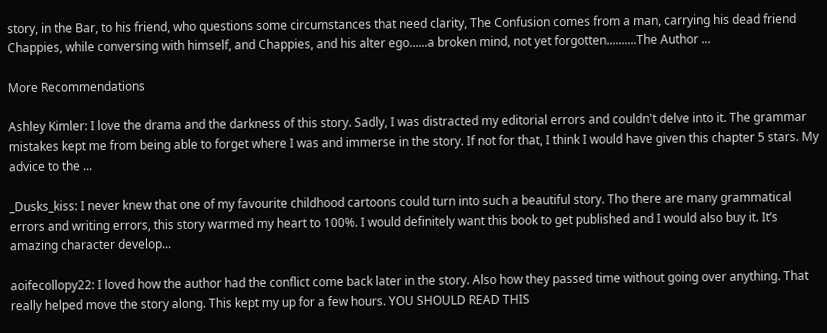story, in the Bar, to his friend, who questions some circumstances that need clarity, The Confusion comes from a man, carrying his dead friend Chappies, while conversing with himself, and Chappies, and his alter ego......a broken mind, not yet forgotten..........The Author ...

More Recommendations

Ashley Kimler: I love the drama and the darkness of this story. Sadly, I was distracted my editorial errors and couldn't delve into it. The grammar mistakes kept me from being able to forget where I was and immerse in the story. If not for that, I think I would have given this chapter 5 stars. My advice to the ...

_Dusks_kiss: I never knew that one of my favourite childhood cartoons could turn into such a beautiful story. Tho there are many grammatical errors and writing errors, this story warmed my heart to 100%. I would definitely want this book to get published and I would also buy it. It’s amazing character develop...

aoifecollopy22: I loved how the author had the conflict come back later in the story. Also how they passed time without going over anything. That really helped move the story along. This kept my up for a few hours. YOU SHOULD READ THIS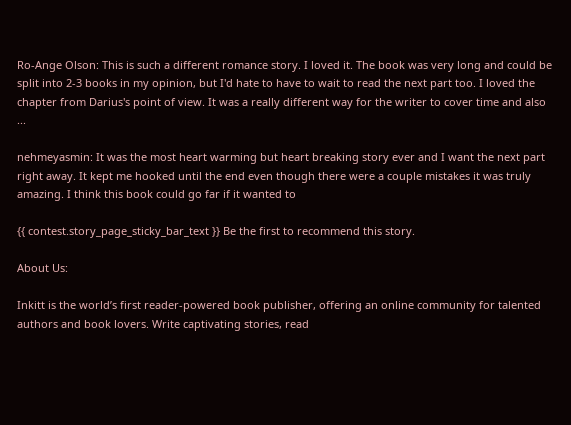Ro-Ange Olson: This is such a different romance story. I loved it. The book was very long and could be split into 2-3 books in my opinion, but I'd hate to have to wait to read the next part too. I loved the chapter from Darius's point of view. It was a really different way for the writer to cover time and also ...

nehmeyasmin: It was the most heart warming but heart breaking story ever and I want the next part right away. It kept me hooked until the end even though there were a couple mistakes it was truly amazing. I think this book could go far if it wanted to

{{ contest.story_page_sticky_bar_text }} Be the first to recommend this story.

About Us:

Inkitt is the world’s first reader-powered book publisher, offering an online community for talented authors and book lovers. Write captivating stories, read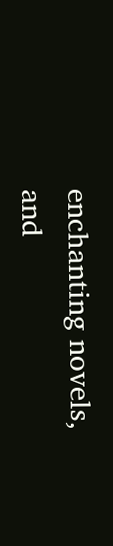enchanting novels, and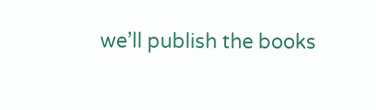we’ll publish the books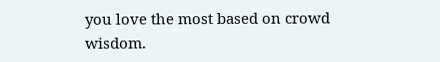you love the most based on crowd wisdom.